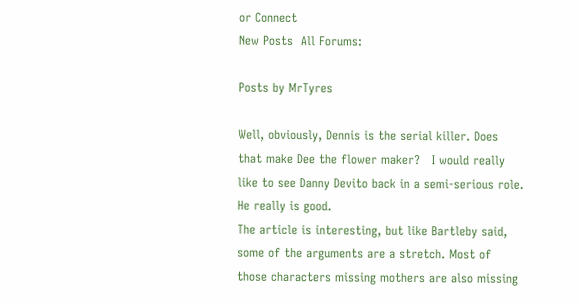or Connect
New Posts  All Forums:

Posts by MrTyres

Well, obviously, Dennis is the serial killer. Does that make Dee the flower maker?   I would really like to see Danny Devito back in a semi-serious role. He really is good.
The article is interesting, but like Bartleby said, some of the arguments are a stretch. Most of those characters missing mothers are also missing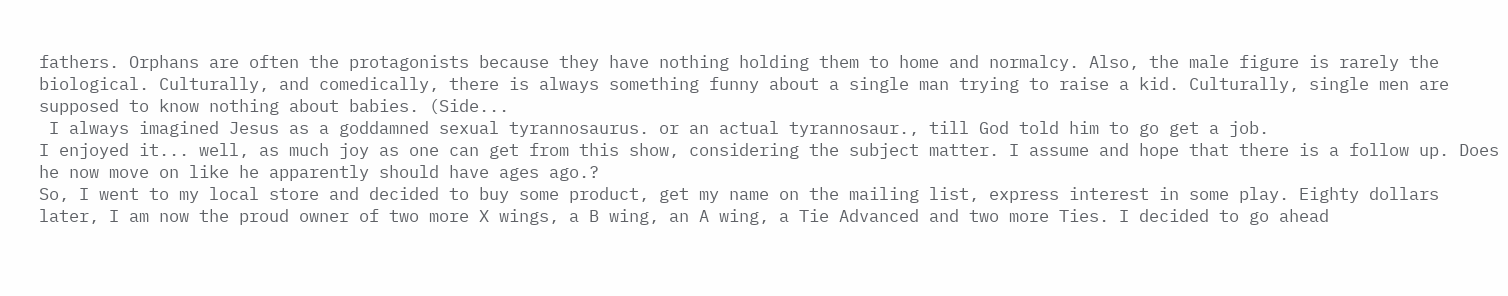fathers. Orphans are often the protagonists because they have nothing holding them to home and normalcy. Also, the male figure is rarely the biological. Culturally, and comedically, there is always something funny about a single man trying to raise a kid. Culturally, single men are supposed to know nothing about babies. (Side...
 I always imagined Jesus as a goddamned sexual tyrannosaurus. or an actual tyrannosaur., till God told him to go get a job.
I enjoyed it... well, as much joy as one can get from this show, considering the subject matter. I assume and hope that there is a follow up. Does he now move on like he apparently should have ages ago.?
So, I went to my local store and decided to buy some product, get my name on the mailing list, express interest in some play. Eighty dollars later, I am now the proud owner of two more X wings, a B wing, an A wing, a Tie Advanced and two more Ties. I decided to go ahead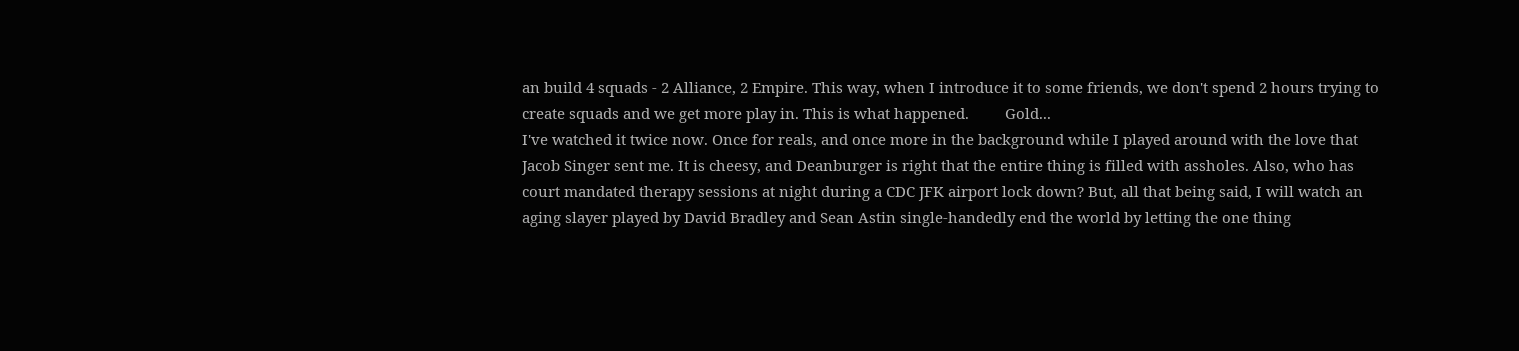an build 4 squads - 2 Alliance, 2 Empire. This way, when I introduce it to some friends, we don't spend 2 hours trying to create squads and we get more play in. This is what happened.         Gold...
I've watched it twice now. Once for reals, and once more in the background while I played around with the love that Jacob Singer sent me. It is cheesy, and Deanburger is right that the entire thing is filled with assholes. Also, who has court mandated therapy sessions at night during a CDC JFK airport lock down? But, all that being said, I will watch an aging slayer played by David Bradley and Sean Astin single-handedly end the world by letting the one thing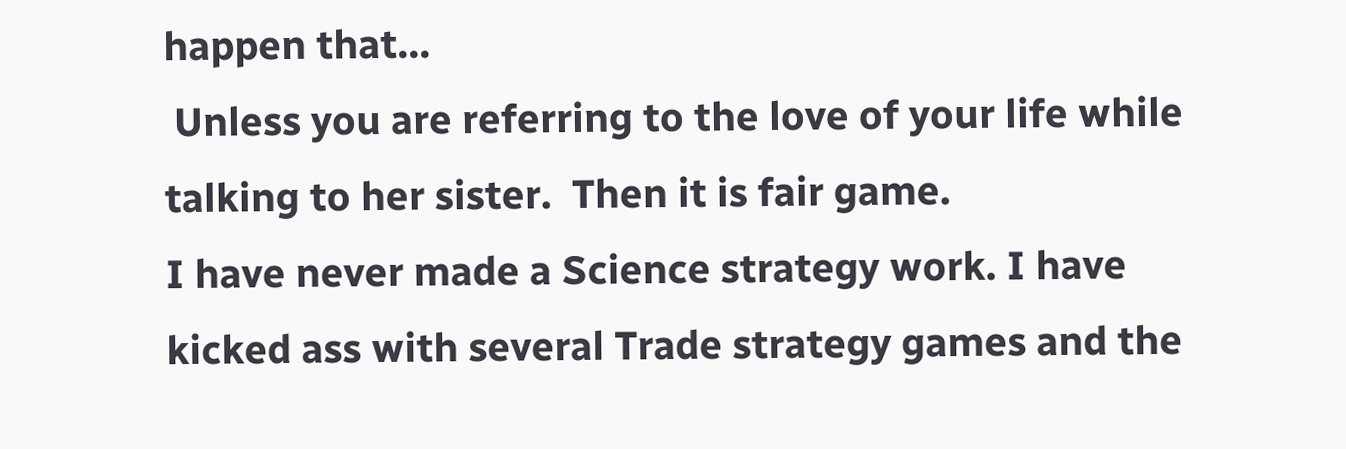happen that...
 Unless you are referring to the love of your life while talking to her sister.  Then it is fair game.
I have never made a Science strategy work. I have kicked ass with several Trade strategy games and the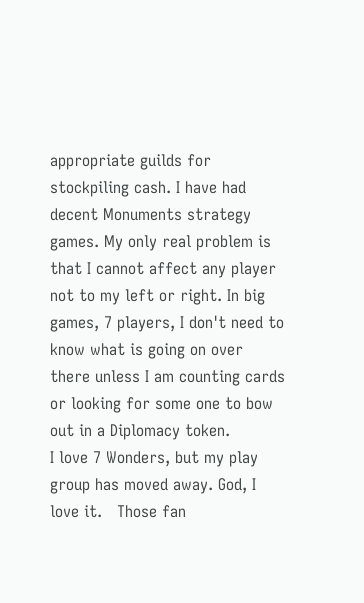appropriate guilds for stockpiling cash. I have had decent Monuments strategy games. My only real problem is that I cannot affect any player not to my left or right. In big games, 7 players, I don't need to know what is going on over there unless I am counting cards or looking for some one to bow out in a Diplomacy token.
I love 7 Wonders, but my play group has moved away. God, I love it.   Those fan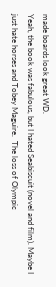made boards look great WD.
Yeah, the book was fabulous, but I hated Seabiscuit (novel and film). Maybe I just hate horses and Tobey Maguire.  The loss of Olympic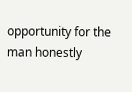opportunity for the man honestly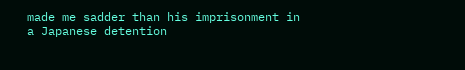made me sadder than his imprisonment in a Japanese detention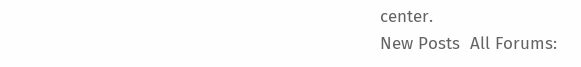center.
New Posts  All Forums: